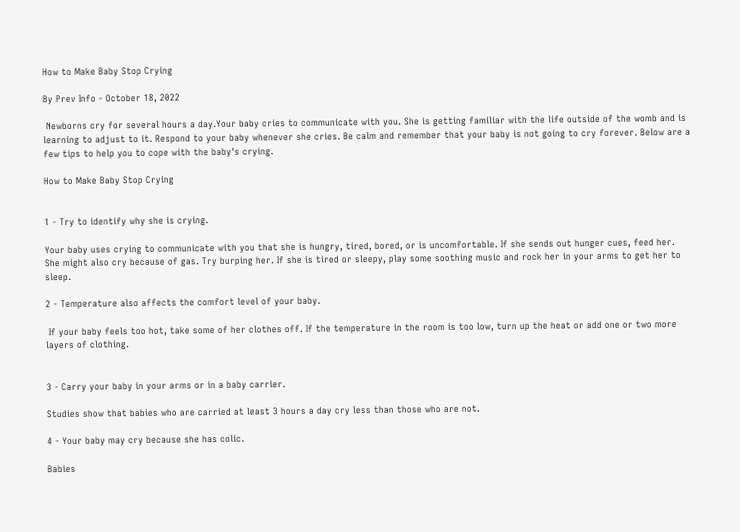How to Make Baby Stop Crying

By Prev Info - October 18, 2022

 Newborns cry for several hours a day.Your baby cries to communicate with you. She is getting familiar with the life outside of the womb and is learning to adjust to it. Respond to your baby whenever she cries. Be calm and remember that your baby is not going to cry forever. Below are a few tips to help you to cope with the baby's crying.

How to Make Baby Stop Crying


1 - Try to identify why she is crying.

Your baby uses crying to communicate with you that she is hungry, tired, bored, or is uncomfortable. If she sends out hunger cues, feed her. She might also cry because of gas. Try burping her. If she is tired or sleepy, play some soothing music and rock her in your arms to get her to sleep.

2 - Temperature also affects the comfort level of your baby.

 If your baby feels too hot, take some of her clothes off. If the temperature in the room is too low, turn up the heat or add one or two more layers of clothing.


3 - Carry your baby in your arms or in a baby carrier.

Studies show that babies who are carried at least 3 hours a day cry less than those who are not.

4 - Your baby may cry because she has colic.

Babies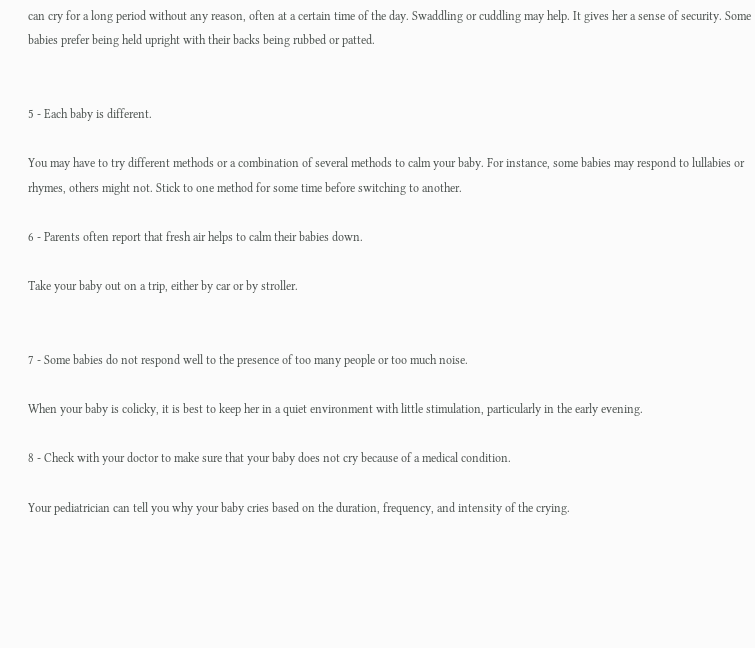can cry for a long period without any reason, often at a certain time of the day. Swaddling or cuddling may help. It gives her a sense of security. Some babies prefer being held upright with their backs being rubbed or patted.


5 - Each baby is different.

You may have to try different methods or a combination of several methods to calm your baby. For instance, some babies may respond to lullabies or rhymes, others might not. Stick to one method for some time before switching to another.

6 - Parents often report that fresh air helps to calm their babies down.

Take your baby out on a trip, either by car or by stroller.


7 - Some babies do not respond well to the presence of too many people or too much noise.

When your baby is colicky, it is best to keep her in a quiet environment with little stimulation, particularly in the early evening.

8 - Check with your doctor to make sure that your baby does not cry because of a medical condition.

Your pediatrician can tell you why your baby cries based on the duration, frequency, and intensity of the crying.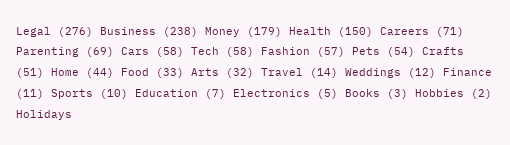Legal (276) Business (238) Money (179) Health (150) Careers (71) Parenting (69) Cars (58) Tech (58) Fashion (57) Pets (54) Crafts (51) Home (44) Food (33) Arts (32) Travel (14) Weddings (12) Finance (11) Sports (10) Education (7) Electronics (5) Books (3) Hobbies (2) Holidays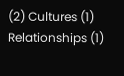(2) Cultures (1) Relationships (1)